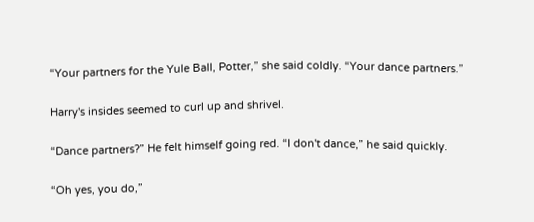“Your partners for the Yule Ball, Potter,” she said coldly. “Your dance partners.”

Harry's insides seemed to curl up and shrivel.

“Dance partners?” He felt himself going red. “I don't dance,” he said quickly.

“Oh yes, you do,”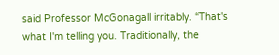said Professor McGonagall irritably. “That's what I'm telling you. Traditionally, the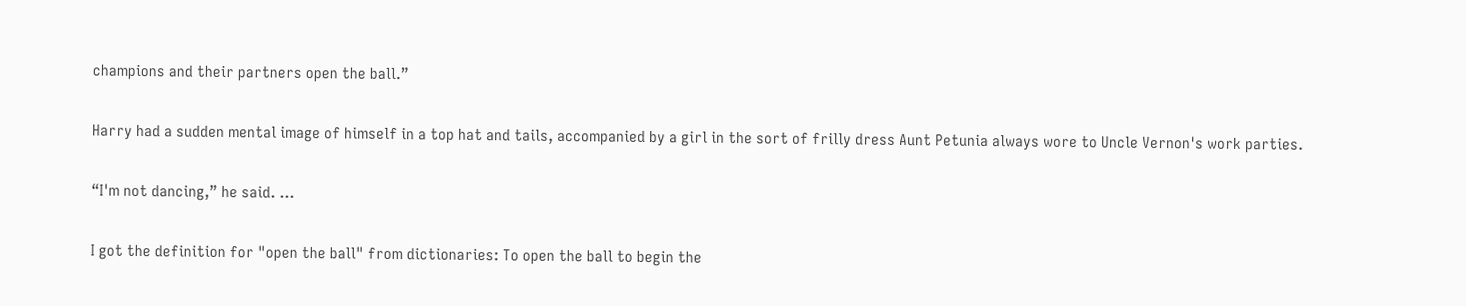champions and their partners open the ball.”

Harry had a sudden mental image of himself in a top hat and tails, accompanied by a girl in the sort of frilly dress Aunt Petunia always wore to Uncle Vernon's work parties.

“I'm not dancing,” he said. ...

I got the definition for "open the ball" from dictionaries: To open the ball to begin the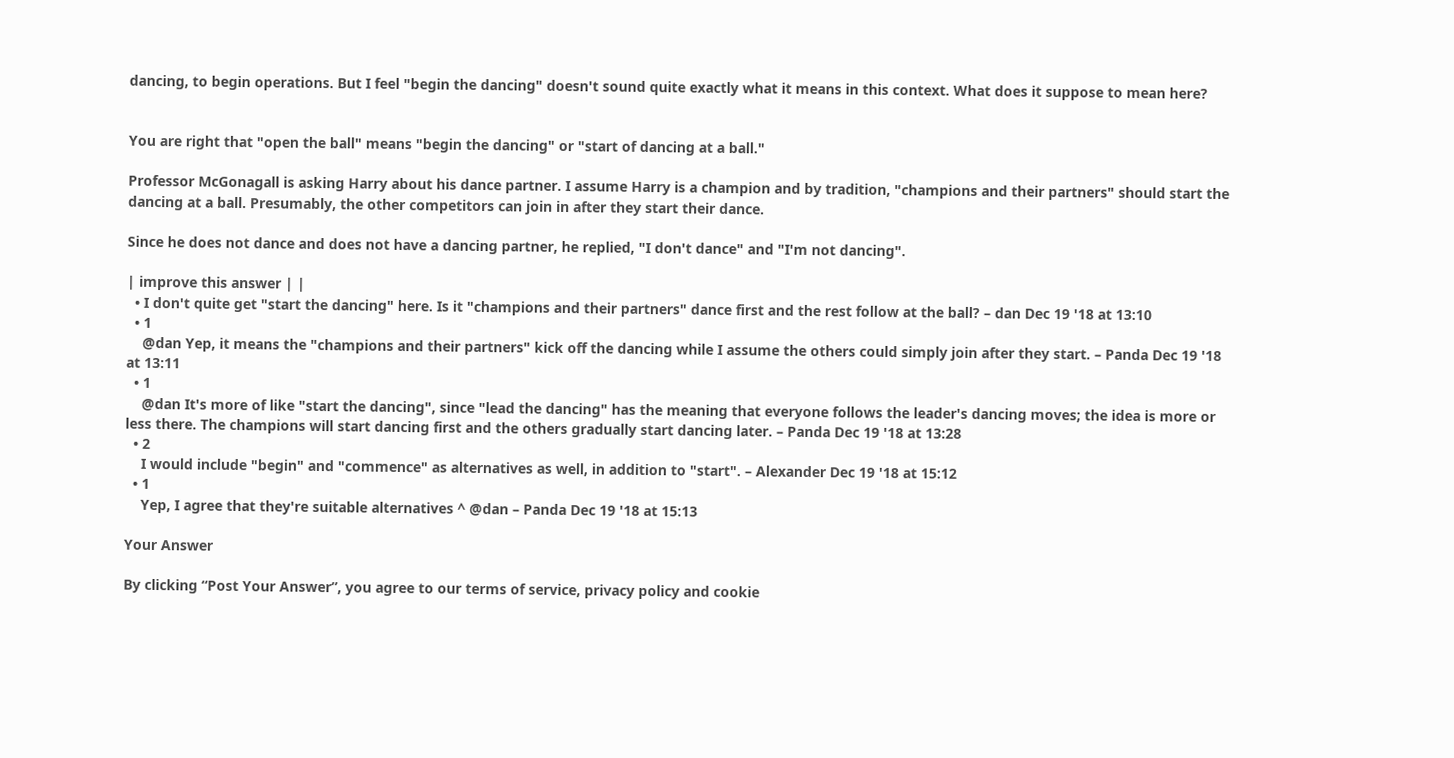dancing, to begin operations. But I feel "begin the dancing" doesn't sound quite exactly what it means in this context. What does it suppose to mean here?


You are right that "open the ball" means "begin the dancing" or "start of dancing at a ball."

Professor McGonagall is asking Harry about his dance partner. I assume Harry is a champion and by tradition, "champions and their partners" should start the dancing at a ball. Presumably, the other competitors can join in after they start their dance.

Since he does not dance and does not have a dancing partner, he replied, "I don't dance" and "I'm not dancing".

| improve this answer | |
  • I don't quite get "start the dancing" here. Is it "champions and their partners" dance first and the rest follow at the ball? – dan Dec 19 '18 at 13:10
  • 1
    @dan Yep, it means the "champions and their partners" kick off the dancing while I assume the others could simply join after they start. – Panda Dec 19 '18 at 13:11
  • 1
    @dan It's more of like "start the dancing", since "lead the dancing" has the meaning that everyone follows the leader's dancing moves; the idea is more or less there. The champions will start dancing first and the others gradually start dancing later. – Panda Dec 19 '18 at 13:28
  • 2
    I would include "begin" and "commence" as alternatives as well, in addition to "start". – Alexander Dec 19 '18 at 15:12
  • 1
    Yep, I agree that they're suitable alternatives ^ @dan – Panda Dec 19 '18 at 15:13

Your Answer

By clicking “Post Your Answer”, you agree to our terms of service, privacy policy and cookie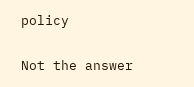policy

Not the answer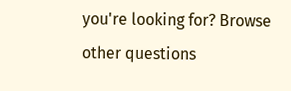you're looking for? Browse other questions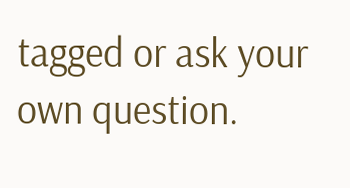tagged or ask your own question.